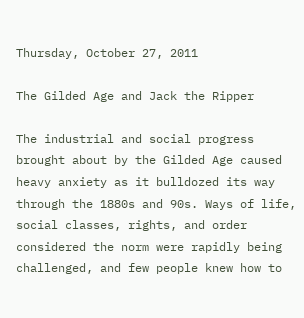Thursday, October 27, 2011

The Gilded Age and Jack the Ripper

The industrial and social progress brought about by the Gilded Age caused heavy anxiety as it bulldozed its way through the 1880s and 90s. Ways of life, social classes, rights, and order considered the norm were rapidly being challenged, and few people knew how to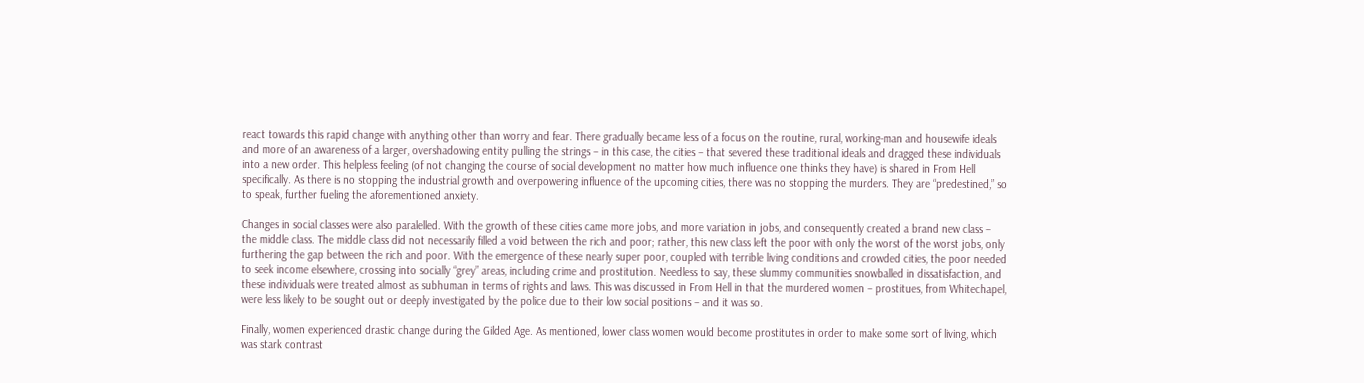react towards this rapid change with anything other than worry and fear. There gradually became less of a focus on the routine, rural, working-man and housewife ideals and more of an awareness of a larger, overshadowing entity pulling the strings – in this case, the cities – that severed these traditional ideals and dragged these individuals into a new order. This helpless feeling (of not changing the course of social development no matter how much influence one thinks they have) is shared in From Hell specifically. As there is no stopping the industrial growth and overpowering influence of the upcoming cities, there was no stopping the murders. They are “predestined,” so to speak, further fueling the aforementioned anxiety.

Changes in social classes were also paralelled. With the growth of these cities came more jobs, and more variation in jobs, and consequently created a brand new class – the middle class. The middle class did not necessarily filled a void between the rich and poor; rather, this new class left the poor with only the worst of the worst jobs, only furthering the gap between the rich and poor. With the emergence of these nearly super poor, coupled with terrible living conditions and crowded cities, the poor needed to seek income elsewhere, crossing into socially “grey” areas, including crime and prostitution. Needless to say, these slummy communities snowballed in dissatisfaction, and these individuals were treated almost as subhuman in terms of rights and laws. This was discussed in From Hell in that the murdered women – prostitues, from Whitechapel, were less likely to be sought out or deeply investigated by the police due to their low social positions – and it was so.

Finally, women experienced drastic change during the Gilded Age. As mentioned, lower class women would become prostitutes in order to make some sort of living, which was stark contrast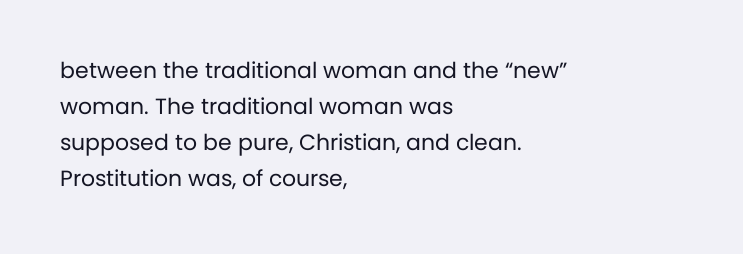between the traditional woman and the “new” woman. The traditional woman was supposed to be pure, Christian, and clean. Prostitution was, of course,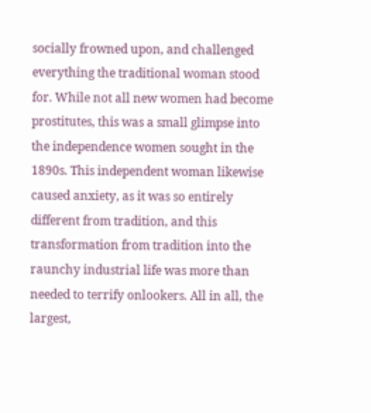socially frowned upon, and challenged everything the traditional woman stood for. While not all new women had become prostitutes, this was a small glimpse into the independence women sought in the 1890s. This independent woman likewise caused anxiety, as it was so entirely different from tradition, and this transformation from tradition into the raunchy industrial life was more than needed to terrify onlookers. All in all, the largest,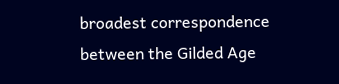broadest correspondence between the Gilded Age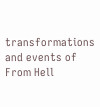transformations and events of From Hell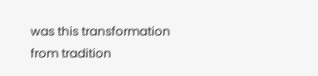was this transformation from tradition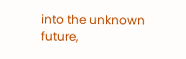into the unknown future,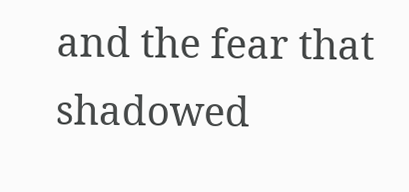and the fear that shadowed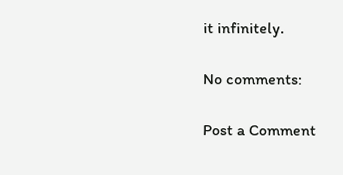it infinitely.

No comments:

Post a Comment